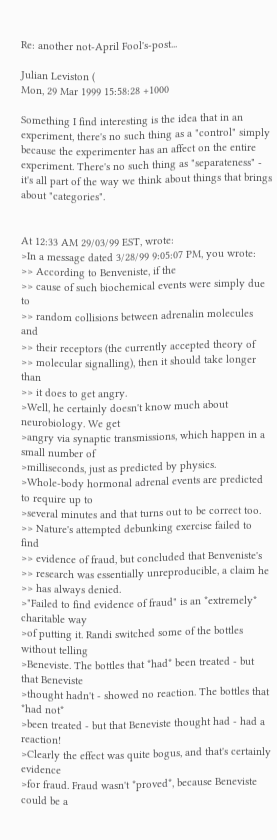Re: another not-April Fool's-post...

Julian Leviston (
Mon, 29 Mar 1999 15:58:28 +1000

Something I find interesting is the idea that in an experiment, there's no such thing as a "control" simply because the experimenter has an affect on the entire experiment. There's no such thing as "separateness" - it's all part of the way we think about things that brings about "categories".


At 12:33 AM 29/03/99 EST, wrote:
>In a message dated 3/28/99 9:05:07 PM, you wrote:
>> According to Benveniste, if the
>> cause of such biochemical events were simply due to
>> random collisions between adrenalin molecules and
>> their receptors (the currently accepted theory of
>> molecular signalling), then it should take longer than
>> it does to get angry.
>Well, he certainly doesn't know much about neurobiology. We get
>angry via synaptic transmissions, which happen in a small number of
>milliseconds, just as predicted by physics.
>Whole-body hormonal adrenal events are predicted to require up to
>several minutes and that turns out to be correct too.
>> Nature's attempted debunking exercise failed to find
>> evidence of fraud, but concluded that Benveniste's
>> research was essentially unreproducible, a claim he
>> has always denied.
>"Failed to find evidence of fraud" is an *extremely* charitable way
>of putting it. Randi switched some of the bottles without telling
>Beneviste. The bottles that *had* been treated - but that Beneviste
>thought hadn't - showed no reaction. The bottles that *had not*
>been treated - but that Beneviste thought had - had a reaction!
>Clearly the effect was quite bogus, and that's certainly evidence
>for fraud. Fraud wasn't *proved*, because Beneviste could be a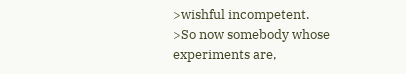>wishful incompetent.
>So now somebody whose experiments are,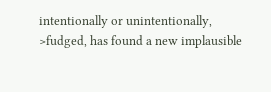intentionally or unintentionally,
>fudged, has found a new implausible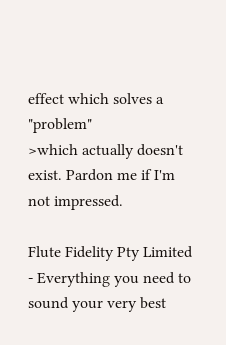effect which solves a "problem"
>which actually doesn't exist. Pardon me if I'm not impressed.

Flute Fidelity Pty Limited - Everything you need to sound your very best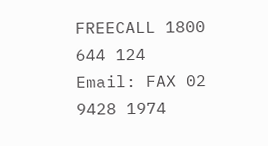FREECALL 1800 644 124
Email: FAX 02 9428 1974